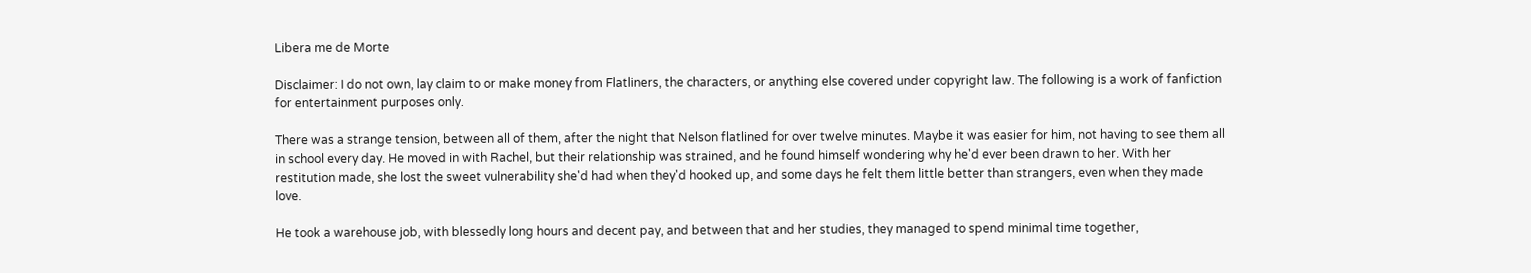Libera me de Morte

Disclaimer: I do not own, lay claim to or make money from Flatliners, the characters, or anything else covered under copyright law. The following is a work of fanfiction for entertainment purposes only.

There was a strange tension, between all of them, after the night that Nelson flatlined for over twelve minutes. Maybe it was easier for him, not having to see them all in school every day. He moved in with Rachel, but their relationship was strained, and he found himself wondering why he'd ever been drawn to her. With her restitution made, she lost the sweet vulnerability she'd had when they'd hooked up, and some days he felt them little better than strangers, even when they made love.

He took a warehouse job, with blessedly long hours and decent pay, and between that and her studies, they managed to spend minimal time together,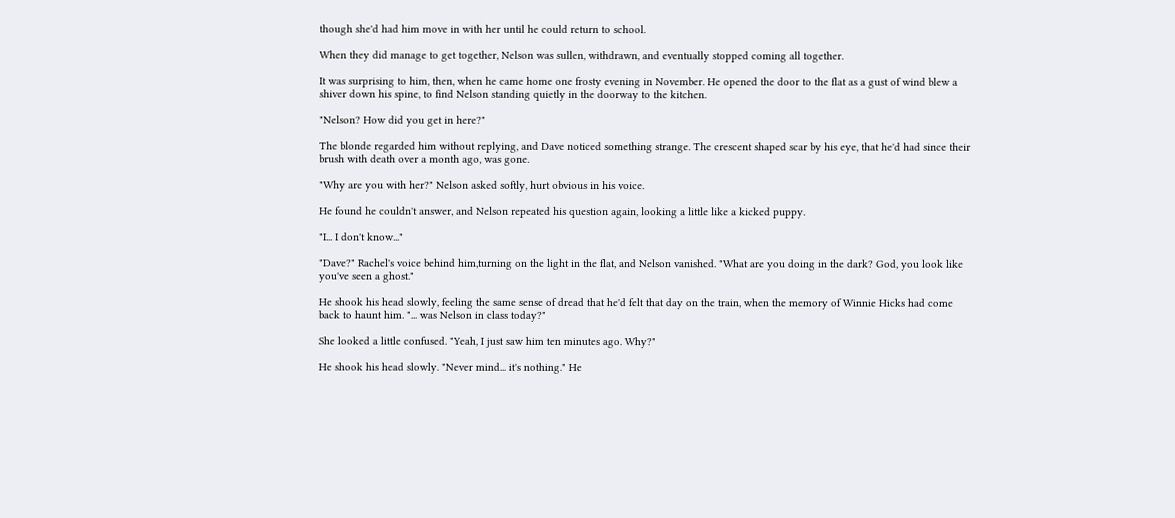though she'd had him move in with her until he could return to school.

When they did manage to get together, Nelson was sullen, withdrawn, and eventually stopped coming all together.

It was surprising to him, then, when he came home one frosty evening in November. He opened the door to the flat as a gust of wind blew a shiver down his spine, to find Nelson standing quietly in the doorway to the kitchen.

"Nelson? How did you get in here?"

The blonde regarded him without replying, and Dave noticed something strange. The crescent shaped scar by his eye, that he'd had since their brush with death over a month ago, was gone.

"Why are you with her?" Nelson asked softly, hurt obvious in his voice.

He found he couldn't answer, and Nelson repeated his question again, looking a little like a kicked puppy.

"I... I don't know..."

"Dave?" Rachel's voice behind him,turning on the light in the flat, and Nelson vanished. "What are you doing in the dark? God, you look like you've seen a ghost."

He shook his head slowly, feeling the same sense of dread that he'd felt that day on the train, when the memory of Winnie Hicks had come back to haunt him. "... was Nelson in class today?"

She looked a little confused. "Yeah, I just saw him ten minutes ago. Why?"

He shook his head slowly. "Never mind... it's nothing." He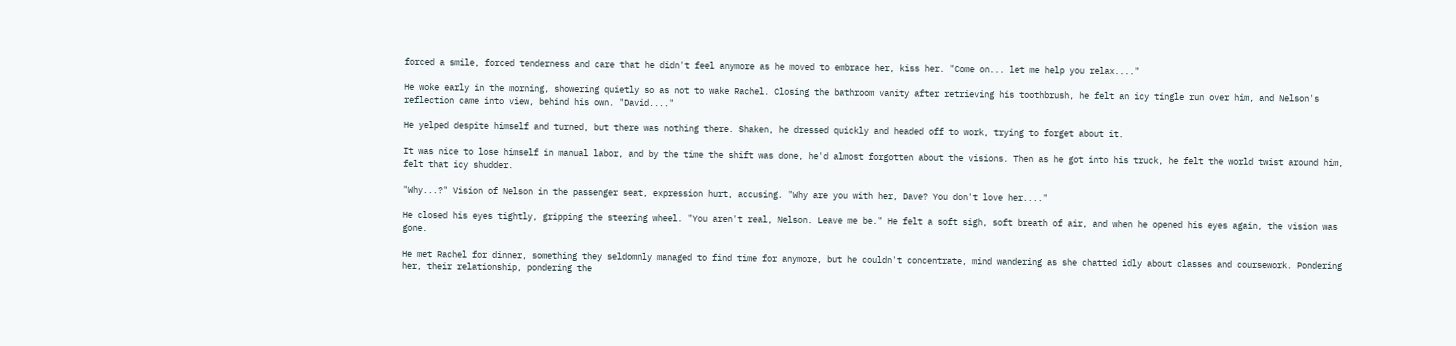forced a smile, forced tenderness and care that he didn't feel anymore as he moved to embrace her, kiss her. "Come on... let me help you relax...."

He woke early in the morning, showering quietly so as not to wake Rachel. Closing the bathroom vanity after retrieving his toothbrush, he felt an icy tingle run over him, and Nelson's reflection came into view, behind his own. "David...."

He yelped despite himself and turned, but there was nothing there. Shaken, he dressed quickly and headed off to work, trying to forget about it.

It was nice to lose himself in manual labor, and by the time the shift was done, he'd almost forgotten about the visions. Then as he got into his truck, he felt the world twist around him, felt that icy shudder.

"Why...?" Vision of Nelson in the passenger seat, expression hurt, accusing. "Why are you with her, Dave? You don't love her...."

He closed his eyes tightly, gripping the steering wheel. "You aren't real, Nelson. Leave me be." He felt a soft sigh, soft breath of air, and when he opened his eyes again, the vision was gone.

He met Rachel for dinner, something they seldomnly managed to find time for anymore, but he couldn't concentrate, mind wandering as she chatted idly about classes and coursework. Pondering her, their relationship, pondering the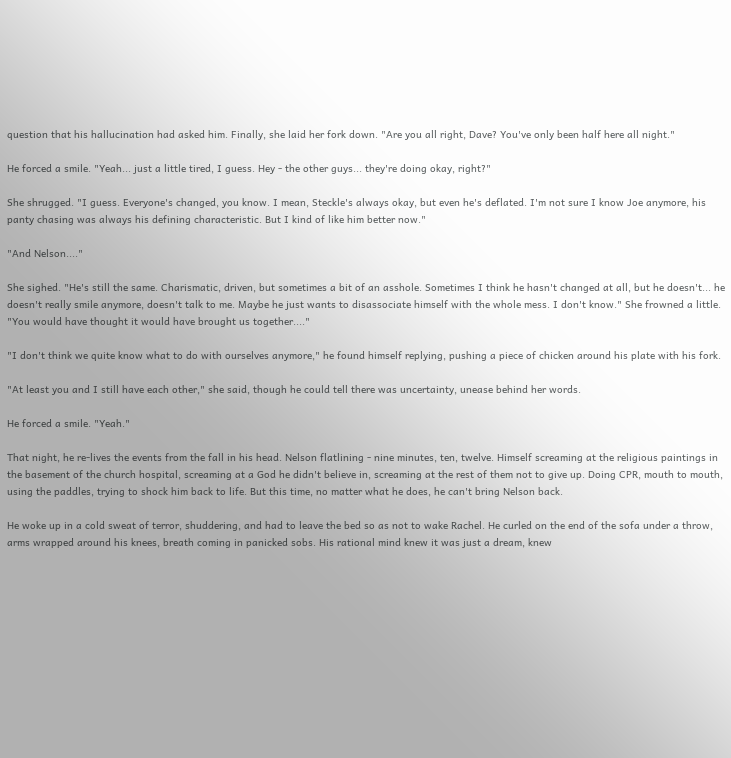question that his hallucination had asked him. Finally, she laid her fork down. "Are you all right, Dave? You've only been half here all night."

He forced a smile. "Yeah... just a little tired, I guess. Hey - the other guys... they're doing okay, right?"

She shrugged. "I guess. Everyone's changed, you know. I mean, Steckle's always okay, but even he's deflated. I'm not sure I know Joe anymore, his panty chasing was always his defining characteristic. But I kind of like him better now."

"And Nelson...."

She sighed. "He's still the same. Charismatic, driven, but sometimes a bit of an asshole. Sometimes I think he hasn't changed at all, but he doesn't... he doesn't really smile anymore, doesn't talk to me. Maybe he just wants to disassociate himself with the whole mess. I don't know." She frowned a little. "You would have thought it would have brought us together...."

"I don't think we quite know what to do with ourselves anymore," he found himself replying, pushing a piece of chicken around his plate with his fork.

"At least you and I still have each other," she said, though he could tell there was uncertainty, unease behind her words.

He forced a smile. "Yeah."

That night, he re-lives the events from the fall in his head. Nelson flatlining - nine minutes, ten, twelve. Himself screaming at the religious paintings in the basement of the church hospital, screaming at a God he didn't believe in, screaming at the rest of them not to give up. Doing CPR, mouth to mouth, using the paddles, trying to shock him back to life. But this time, no matter what he does, he can't bring Nelson back.

He woke up in a cold sweat of terror, shuddering, and had to leave the bed so as not to wake Rachel. He curled on the end of the sofa under a throw, arms wrapped around his knees, breath coming in panicked sobs. His rational mind knew it was just a dream, knew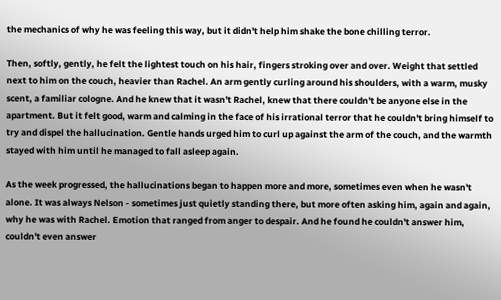the mechanics of why he was feeling this way, but it didn't help him shake the bone chilling terror.

Then, softly, gently, he felt the lightest touch on his hair, fingers stroking over and over. Weight that settled next to him on the couch, heavier than Rachel. An arm gently curling around his shoulders, with a warm, musky scent, a familiar cologne. And he knew that it wasn't Rachel, knew that there couldn't be anyone else in the apartment. But it felt good, warm and calming in the face of his irrational terror that he couldn't bring himself to try and dispel the hallucination. Gentle hands urged him to curl up against the arm of the couch, and the warmth stayed with him until he managed to fall asleep again.

As the week progressed, the hallucinations began to happen more and more, sometimes even when he wasn't alone. It was always Nelson - sometimes just quietly standing there, but more often asking him, again and again, why he was with Rachel. Emotion that ranged from anger to despair. And he found he couldn't answer him, couldn't even answer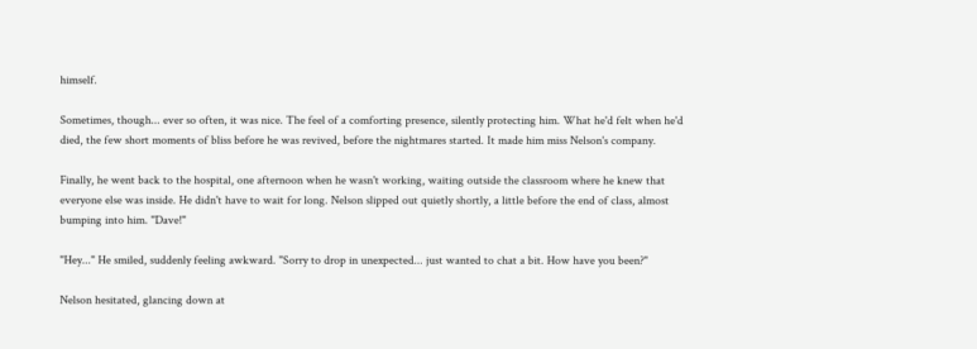himself.

Sometimes, though... ever so often, it was nice. The feel of a comforting presence, silently protecting him. What he'd felt when he'd died, the few short moments of bliss before he was revived, before the nightmares started. It made him miss Nelson's company.

Finally, he went back to the hospital, one afternoon when he wasn't working, waiting outside the classroom where he knew that everyone else was inside. He didn't have to wait for long. Nelson slipped out quietly shortly, a little before the end of class, almost bumping into him. "Dave!"

"Hey..." He smiled, suddenly feeling awkward. "Sorry to drop in unexpected... just wanted to chat a bit. How have you been?"

Nelson hesitated, glancing down at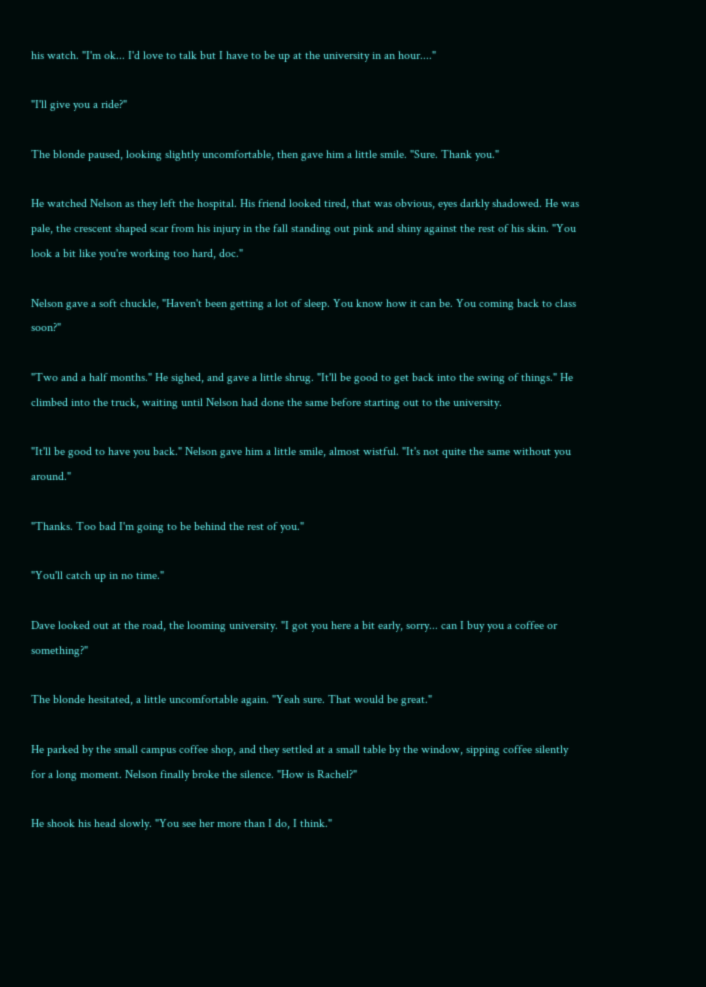his watch. "I'm ok... I'd love to talk but I have to be up at the university in an hour...."

"I'll give you a ride?"

The blonde paused, looking slightly uncomfortable, then gave him a little smile. "Sure. Thank you."

He watched Nelson as they left the hospital. His friend looked tired, that was obvious, eyes darkly shadowed. He was pale, the crescent shaped scar from his injury in the fall standing out pink and shiny against the rest of his skin. "You look a bit like you're working too hard, doc."

Nelson gave a soft chuckle, "Haven't been getting a lot of sleep. You know how it can be. You coming back to class soon?"

"Two and a half months." He sighed, and gave a little shrug. "It'll be good to get back into the swing of things." He climbed into the truck, waiting until Nelson had done the same before starting out to the university.

"It'll be good to have you back." Nelson gave him a little smile, almost wistful. "It's not quite the same without you around."

"Thanks. Too bad I'm going to be behind the rest of you."

"You'll catch up in no time."

Dave looked out at the road, the looming university. "I got you here a bit early, sorry... can I buy you a coffee or something?"

The blonde hesitated, a little uncomfortable again. "Yeah sure. That would be great."

He parked by the small campus coffee shop, and they settled at a small table by the window, sipping coffee silently for a long moment. Nelson finally broke the silence. "How is Rachel?"

He shook his head slowly. "You see her more than I do, I think."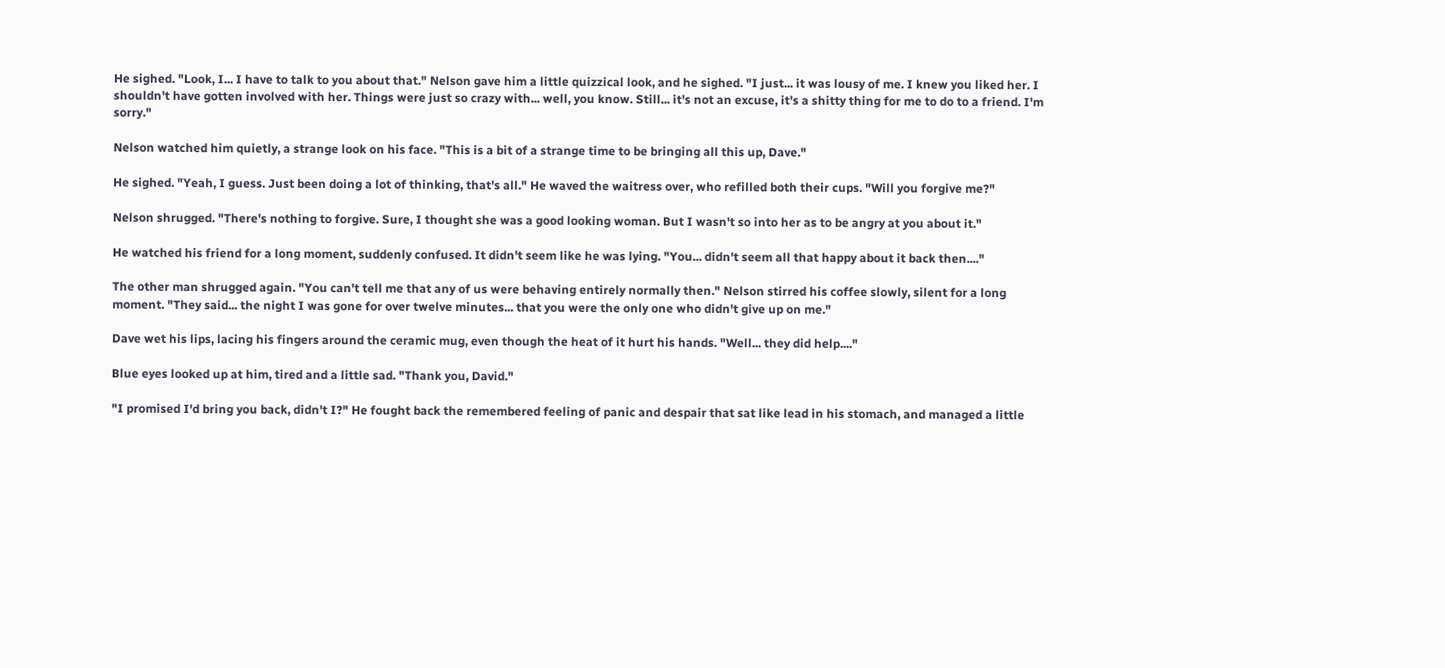He sighed. "Look, I... I have to talk to you about that." Nelson gave him a little quizzical look, and he sighed. "I just... it was lousy of me. I knew you liked her. I shouldn't have gotten involved with her. Things were just so crazy with... well, you know. Still... it's not an excuse, it's a shitty thing for me to do to a friend. I'm sorry."

Nelson watched him quietly, a strange look on his face. "This is a bit of a strange time to be bringing all this up, Dave."

He sighed. "Yeah, I guess. Just been doing a lot of thinking, that's all." He waved the waitress over, who refilled both their cups. "Will you forgive me?"

Nelson shrugged. "There's nothing to forgive. Sure, I thought she was a good looking woman. But I wasn't so into her as to be angry at you about it."

He watched his friend for a long moment, suddenly confused. It didn't seem like he was lying. "You... didn't seem all that happy about it back then...."

The other man shrugged again. "You can't tell me that any of us were behaving entirely normally then." Nelson stirred his coffee slowly, silent for a long moment. "They said... the night I was gone for over twelve minutes... that you were the only one who didn't give up on me."

Dave wet his lips, lacing his fingers around the ceramic mug, even though the heat of it hurt his hands. "Well... they did help...."

Blue eyes looked up at him, tired and a little sad. "Thank you, David."

"I promised I'd bring you back, didn't I?" He fought back the remembered feeling of panic and despair that sat like lead in his stomach, and managed a little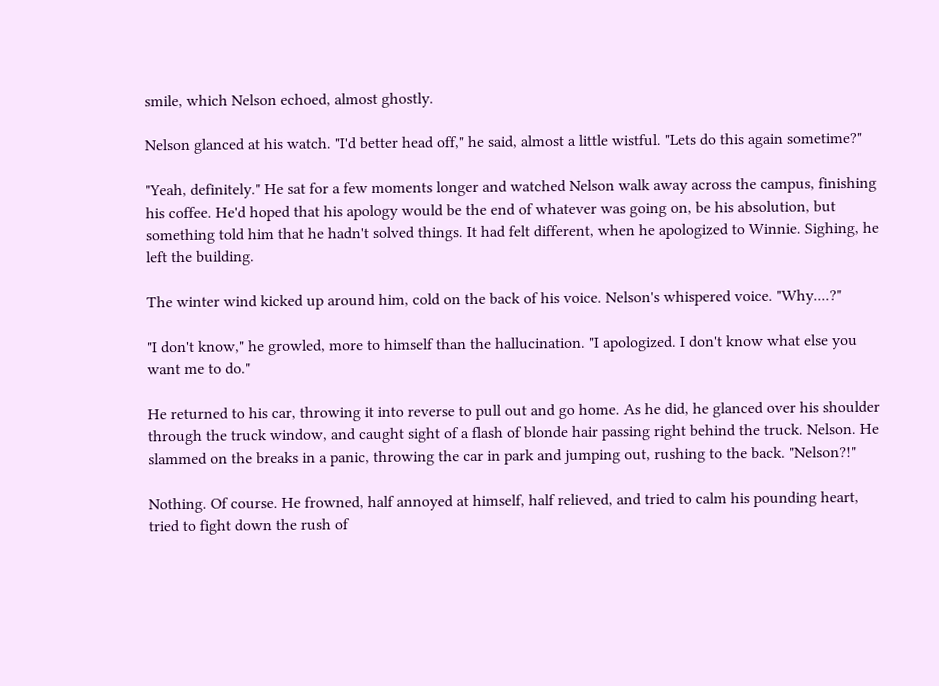smile, which Nelson echoed, almost ghostly.

Nelson glanced at his watch. "I'd better head off," he said, almost a little wistful. "Lets do this again sometime?"

"Yeah, definitely." He sat for a few moments longer and watched Nelson walk away across the campus, finishing his coffee. He'd hoped that his apology would be the end of whatever was going on, be his absolution, but something told him that he hadn't solved things. It had felt different, when he apologized to Winnie. Sighing, he left the building.

The winter wind kicked up around him, cold on the back of his voice. Nelson's whispered voice. "Why....?"

"I don't know," he growled, more to himself than the hallucination. "I apologized. I don't know what else you want me to do."

He returned to his car, throwing it into reverse to pull out and go home. As he did, he glanced over his shoulder through the truck window, and caught sight of a flash of blonde hair passing right behind the truck. Nelson. He slammed on the breaks in a panic, throwing the car in park and jumping out, rushing to the back. "Nelson?!"

Nothing. Of course. He frowned, half annoyed at himself, half relieved, and tried to calm his pounding heart, tried to fight down the rush of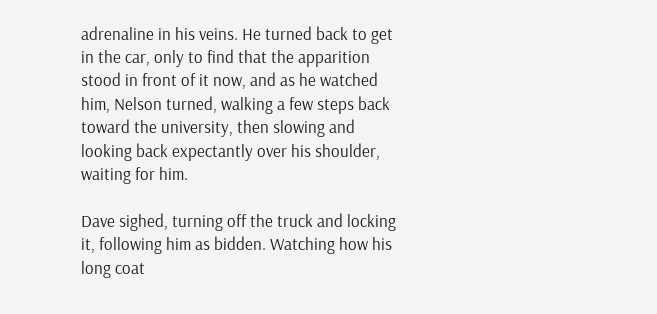adrenaline in his veins. He turned back to get in the car, only to find that the apparition stood in front of it now, and as he watched him, Nelson turned, walking a few steps back toward the university, then slowing and looking back expectantly over his shoulder, waiting for him.

Dave sighed, turning off the truck and locking it, following him as bidden. Watching how his long coat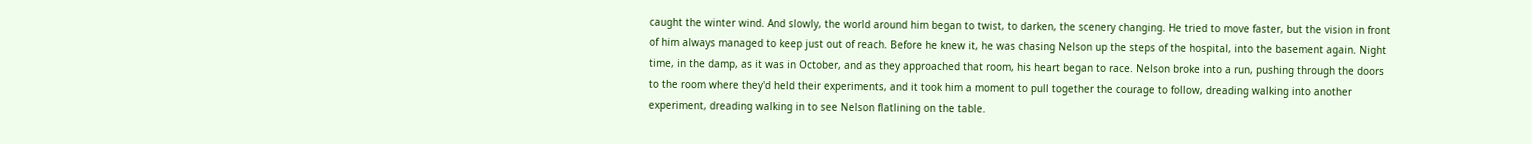caught the winter wind. And slowly, the world around him began to twist, to darken, the scenery changing. He tried to move faster, but the vision in front of him always managed to keep just out of reach. Before he knew it, he was chasing Nelson up the steps of the hospital, into the basement again. Night time, in the damp, as it was in October, and as they approached that room, his heart began to race. Nelson broke into a run, pushing through the doors to the room where they'd held their experiments, and it took him a moment to pull together the courage to follow, dreading walking into another experiment, dreading walking in to see Nelson flatlining on the table.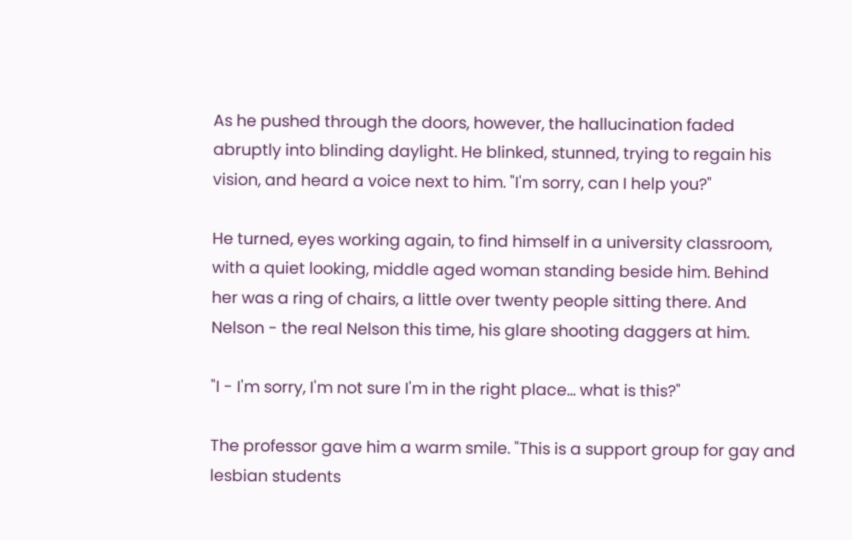As he pushed through the doors, however, the hallucination faded abruptly into blinding daylight. He blinked, stunned, trying to regain his vision, and heard a voice next to him. "I'm sorry, can I help you?"

He turned, eyes working again, to find himself in a university classroom, with a quiet looking, middle aged woman standing beside him. Behind her was a ring of chairs, a little over twenty people sitting there. And Nelson - the real Nelson this time, his glare shooting daggers at him.

"I - I'm sorry, I'm not sure I'm in the right place... what is this?"

The professor gave him a warm smile. "This is a support group for gay and lesbian students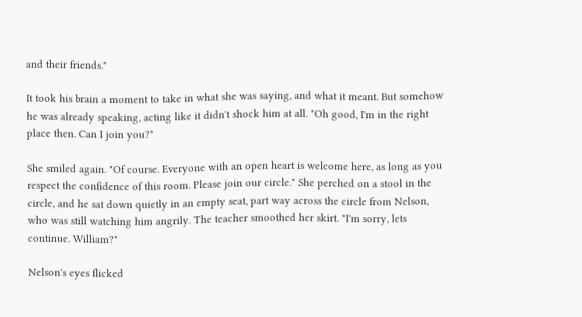and their friends."

It took his brain a moment to take in what she was saying, and what it meant. But somehow he was already speaking, acting like it didn't shock him at all. "Oh good, I'm in the right place then. Can I join you?"

She smiled again. "Of course. Everyone with an open heart is welcome here, as long as you respect the confidence of this room. Please join our circle." She perched on a stool in the circle, and he sat down quietly in an empty seat, part way across the circle from Nelson, who was still watching him angrily. The teacher smoothed her skirt. "I'm sorry, lets continue. William?"

Nelson's eyes flicked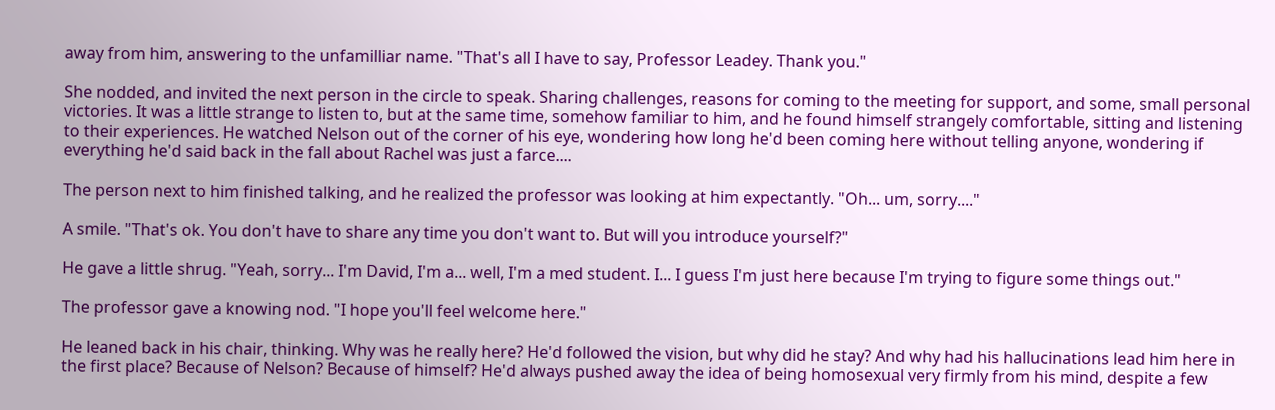away from him, answering to the unfamilliar name. "That's all I have to say, Professor Leadey. Thank you."

She nodded, and invited the next person in the circle to speak. Sharing challenges, reasons for coming to the meeting for support, and some, small personal victories. It was a little strange to listen to, but at the same time, somehow familiar to him, and he found himself strangely comfortable, sitting and listening to their experiences. He watched Nelson out of the corner of his eye, wondering how long he'd been coming here without telling anyone, wondering if everything he'd said back in the fall about Rachel was just a farce....

The person next to him finished talking, and he realized the professor was looking at him expectantly. "Oh... um, sorry...."

A smile. "That's ok. You don't have to share any time you don't want to. But will you introduce yourself?"

He gave a little shrug. "Yeah, sorry... I'm David, I'm a... well, I'm a med student. I... I guess I'm just here because I'm trying to figure some things out."

The professor gave a knowing nod. "I hope you'll feel welcome here."

He leaned back in his chair, thinking. Why was he really here? He'd followed the vision, but why did he stay? And why had his hallucinations lead him here in the first place? Because of Nelson? Because of himself? He'd always pushed away the idea of being homosexual very firmly from his mind, despite a few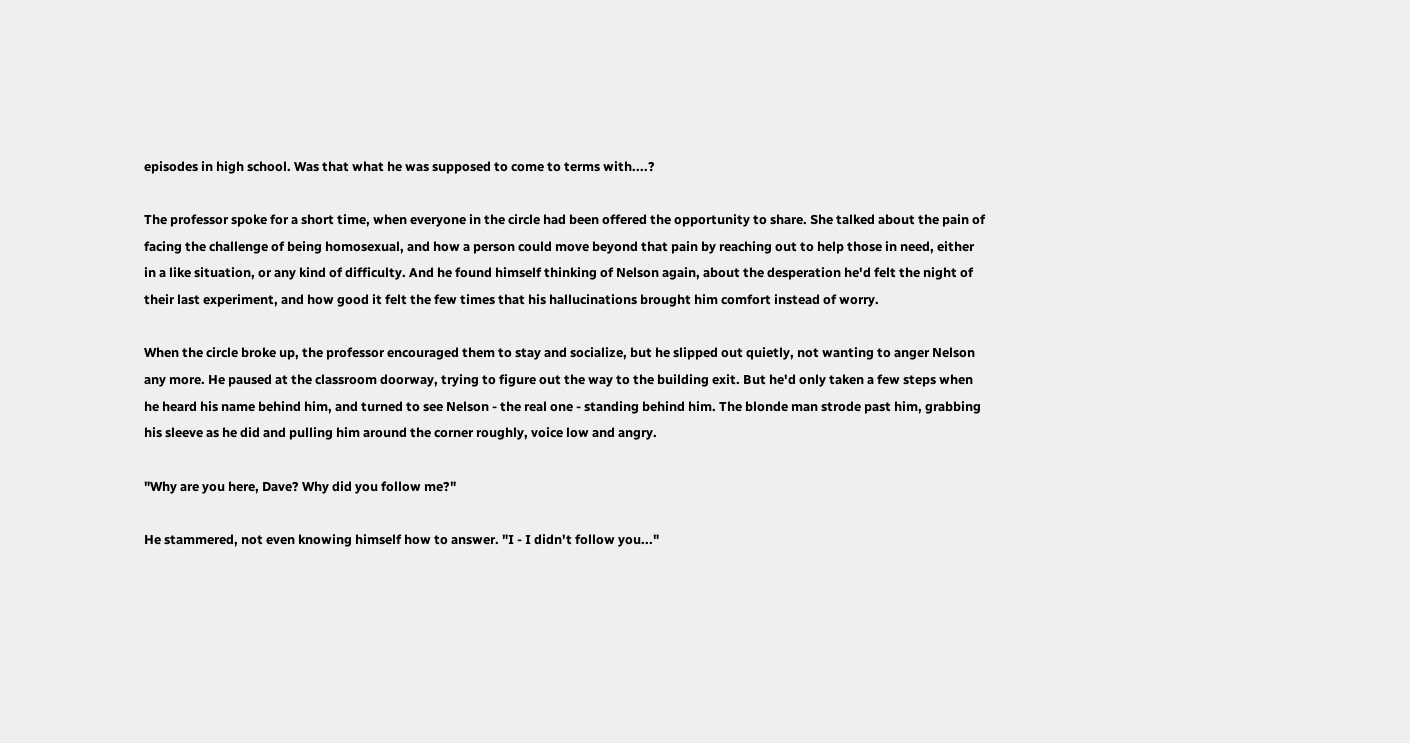episodes in high school. Was that what he was supposed to come to terms with....?

The professor spoke for a short time, when everyone in the circle had been offered the opportunity to share. She talked about the pain of facing the challenge of being homosexual, and how a person could move beyond that pain by reaching out to help those in need, either in a like situation, or any kind of difficulty. And he found himself thinking of Nelson again, about the desperation he'd felt the night of their last experiment, and how good it felt the few times that his hallucinations brought him comfort instead of worry.

When the circle broke up, the professor encouraged them to stay and socialize, but he slipped out quietly, not wanting to anger Nelson any more. He paused at the classroom doorway, trying to figure out the way to the building exit. But he'd only taken a few steps when he heard his name behind him, and turned to see Nelson - the real one - standing behind him. The blonde man strode past him, grabbing his sleeve as he did and pulling him around the corner roughly, voice low and angry.

"Why are you here, Dave? Why did you follow me?"

He stammered, not even knowing himself how to answer. "I - I didn't follow you..."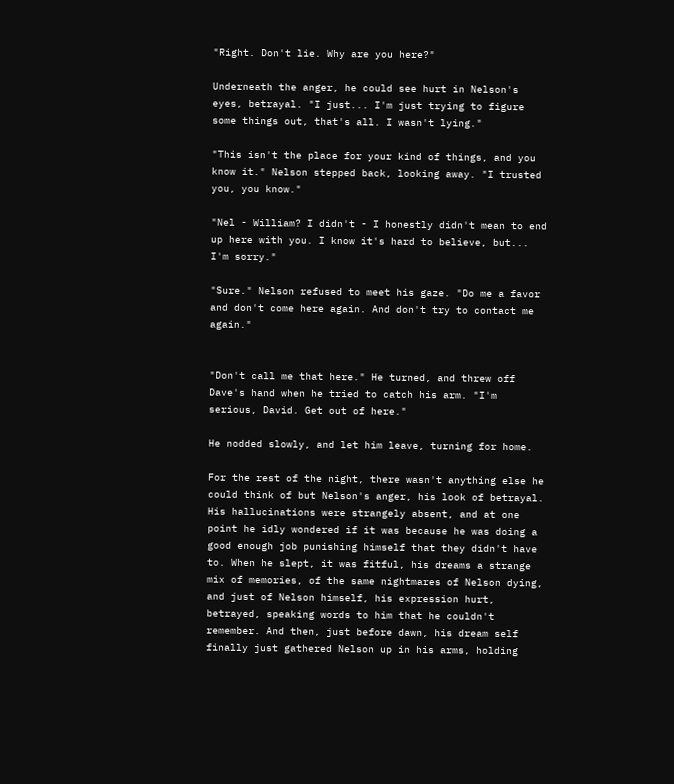"Right. Don't lie. Why are you here?"

Underneath the anger, he could see hurt in Nelson's eyes, betrayal. "I just... I'm just trying to figure some things out, that's all. I wasn't lying."

"This isn't the place for your kind of things, and you know it." Nelson stepped back, looking away. "I trusted you, you know."

"Nel - William? I didn't - I honestly didn't mean to end up here with you. I know it's hard to believe, but... I'm sorry."

"Sure." Nelson refused to meet his gaze. "Do me a favor and don't come here again. And don't try to contact me again."


"Don't call me that here." He turned, and threw off Dave's hand when he tried to catch his arm. "I'm serious, David. Get out of here."

He nodded slowly, and let him leave, turning for home.

For the rest of the night, there wasn't anything else he could think of but Nelson's anger, his look of betrayal. His hallucinations were strangely absent, and at one point he idly wondered if it was because he was doing a good enough job punishing himself that they didn't have to. When he slept, it was fitful, his dreams a strange mix of memories, of the same nightmares of Nelson dying, and just of Nelson himself, his expression hurt, betrayed, speaking words to him that he couldn't remember. And then, just before dawn, his dream self finally just gathered Nelson up in his arms, holding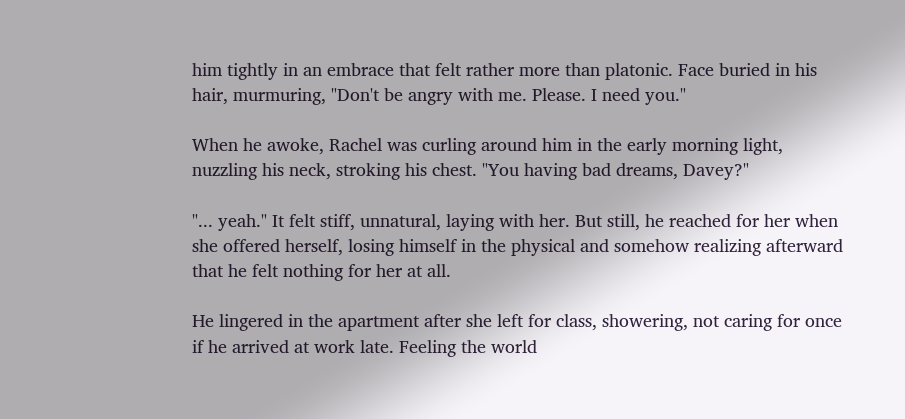him tightly in an embrace that felt rather more than platonic. Face buried in his hair, murmuring, "Don't be angry with me. Please. I need you."

When he awoke, Rachel was curling around him in the early morning light, nuzzling his neck, stroking his chest. "You having bad dreams, Davey?"

"... yeah." It felt stiff, unnatural, laying with her. But still, he reached for her when she offered herself, losing himself in the physical and somehow realizing afterward that he felt nothing for her at all.

He lingered in the apartment after she left for class, showering, not caring for once if he arrived at work late. Feeling the world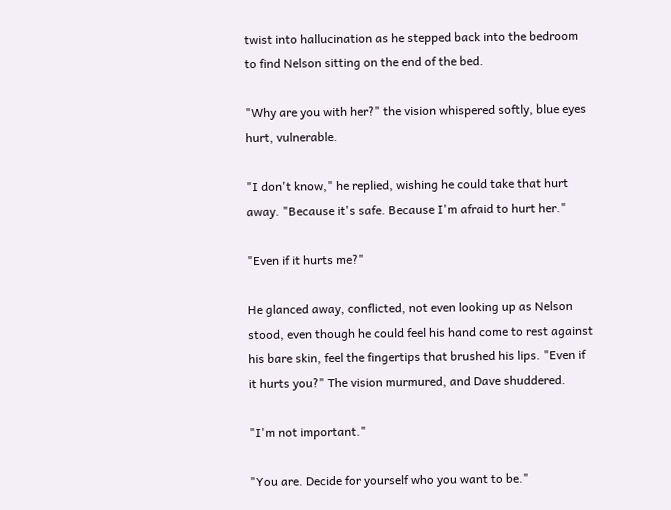twist into hallucination as he stepped back into the bedroom to find Nelson sitting on the end of the bed.

"Why are you with her?" the vision whispered softly, blue eyes hurt, vulnerable.

"I don't know," he replied, wishing he could take that hurt away. "Because it's safe. Because I'm afraid to hurt her."

"Even if it hurts me?"

He glanced away, conflicted, not even looking up as Nelson stood, even though he could feel his hand come to rest against his bare skin, feel the fingertips that brushed his lips. "Even if it hurts you?" The vision murmured, and Dave shuddered.

"I'm not important."

"You are. Decide for yourself who you want to be."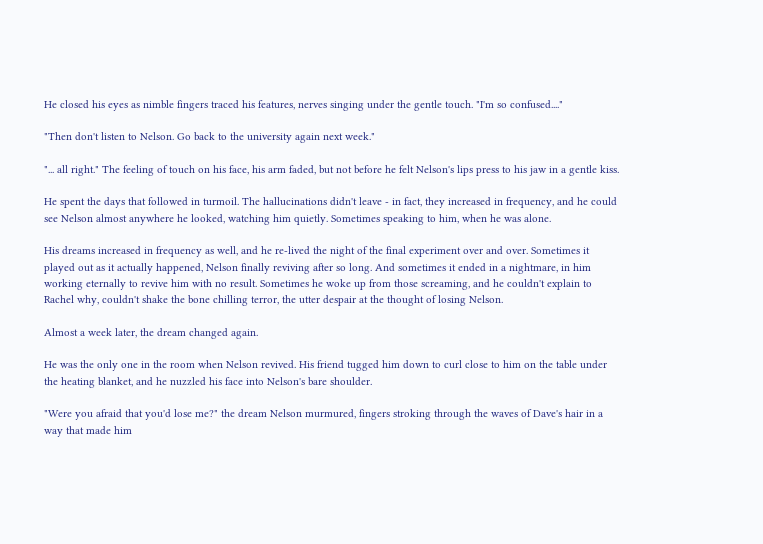He closed his eyes as nimble fingers traced his features, nerves singing under the gentle touch. "I'm so confused...."

"Then don't listen to Nelson. Go back to the university again next week."

"... all right." The feeling of touch on his face, his arm faded, but not before he felt Nelson's lips press to his jaw in a gentle kiss.

He spent the days that followed in turmoil. The hallucinations didn't leave - in fact, they increased in frequency, and he could see Nelson almost anywhere he looked, watching him quietly. Sometimes speaking to him, when he was alone.

His dreams increased in frequency as well, and he re-lived the night of the final experiment over and over. Sometimes it played out as it actually happened, Nelson finally reviving after so long. And sometimes it ended in a nightmare, in him working eternally to revive him with no result. Sometimes he woke up from those screaming, and he couldn't explain to Rachel why, couldn't shake the bone chilling terror, the utter despair at the thought of losing Nelson.

Almost a week later, the dream changed again.

He was the only one in the room when Nelson revived. His friend tugged him down to curl close to him on the table under the heating blanket, and he nuzzled his face into Nelson's bare shoulder.

"Were you afraid that you'd lose me?" the dream Nelson murmured, fingers stroking through the waves of Dave's hair in a way that made him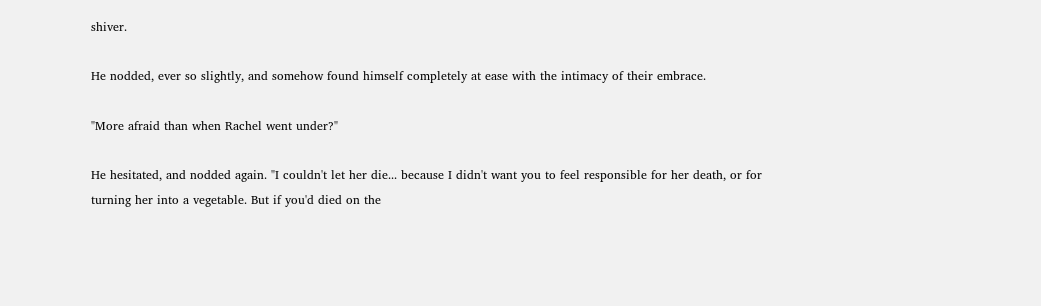shiver.

He nodded, ever so slightly, and somehow found himself completely at ease with the intimacy of their embrace.

"More afraid than when Rachel went under?"

He hesitated, and nodded again. "I couldn't let her die... because I didn't want you to feel responsible for her death, or for turning her into a vegetable. But if you'd died on the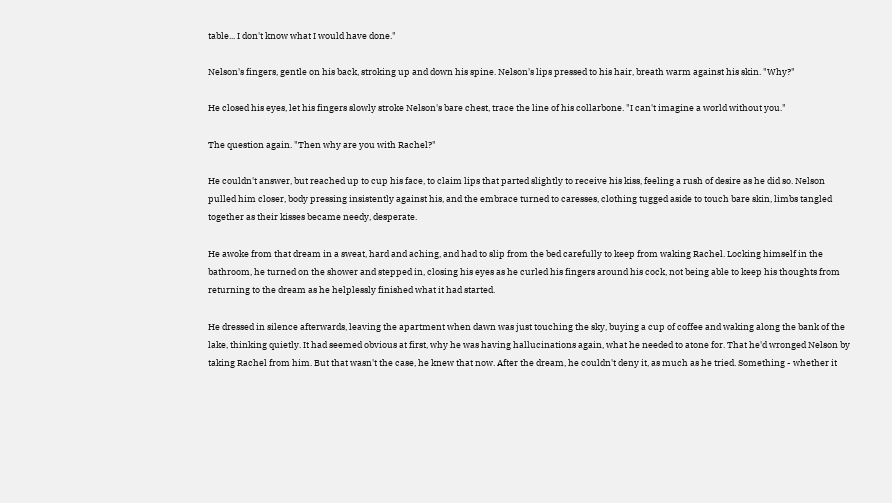table... I don't know what I would have done."

Nelson's fingers, gentle on his back, stroking up and down his spine. Nelson's lips pressed to his hair, breath warm against his skin. "Why?"

He closed his eyes, let his fingers slowly stroke Nelson's bare chest, trace the line of his collarbone. "I can't imagine a world without you."

The question again. "Then why are you with Rachel?"

He couldn't answer, but reached up to cup his face, to claim lips that parted slightly to receive his kiss, feeling a rush of desire as he did so. Nelson pulled him closer, body pressing insistently against his, and the embrace turned to caresses, clothing tugged aside to touch bare skin, limbs tangled together as their kisses became needy, desperate.

He awoke from that dream in a sweat, hard and aching, and had to slip from the bed carefully to keep from waking Rachel. Locking himself in the bathroom, he turned on the shower and stepped in, closing his eyes as he curled his fingers around his cock, not being able to keep his thoughts from returning to the dream as he helplessly finished what it had started.

He dressed in silence afterwards, leaving the apartment when dawn was just touching the sky, buying a cup of coffee and waking along the bank of the lake, thinking quietly. It had seemed obvious at first, why he was having hallucinations again, what he needed to atone for. That he'd wronged Nelson by taking Rachel from him. But that wasn't the case, he knew that now. After the dream, he couldn't deny it, as much as he tried. Something - whether it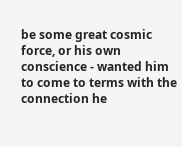be some great cosmic force, or his own conscience - wanted him to come to terms with the connection he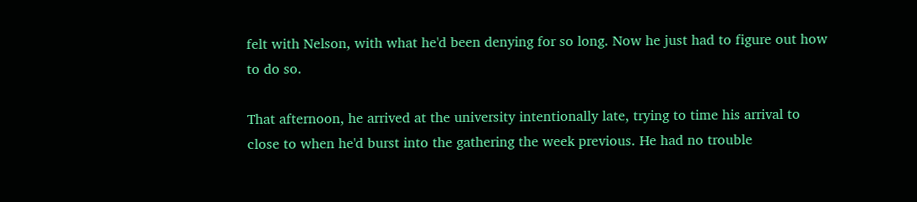felt with Nelson, with what he'd been denying for so long. Now he just had to figure out how to do so.

That afternoon, he arrived at the university intentionally late, trying to time his arrival to close to when he'd burst into the gathering the week previous. He had no trouble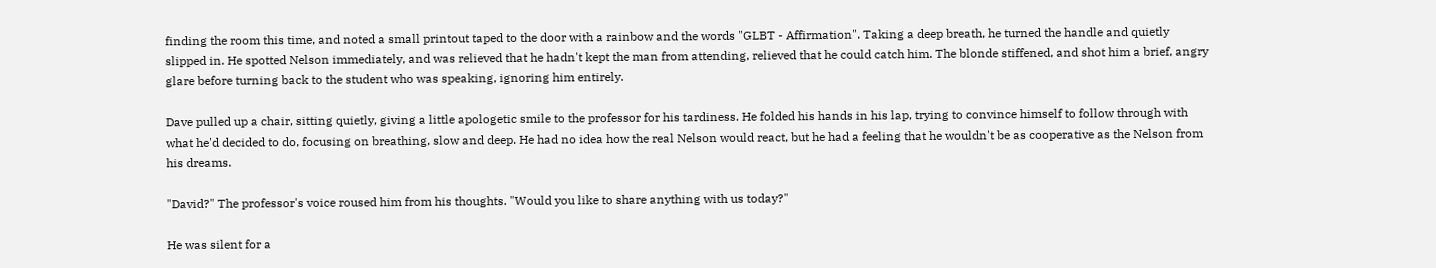finding the room this time, and noted a small printout taped to the door with a rainbow and the words "GLBT - Affirmation". Taking a deep breath, he turned the handle and quietly slipped in. He spotted Nelson immediately, and was relieved that he hadn't kept the man from attending, relieved that he could catch him. The blonde stiffened, and shot him a brief, angry glare before turning back to the student who was speaking, ignoring him entirely.

Dave pulled up a chair, sitting quietly, giving a little apologetic smile to the professor for his tardiness. He folded his hands in his lap, trying to convince himself to follow through with what he'd decided to do, focusing on breathing, slow and deep. He had no idea how the real Nelson would react, but he had a feeling that he wouldn't be as cooperative as the Nelson from his dreams.

"David?" The professor's voice roused him from his thoughts. "Would you like to share anything with us today?"

He was silent for a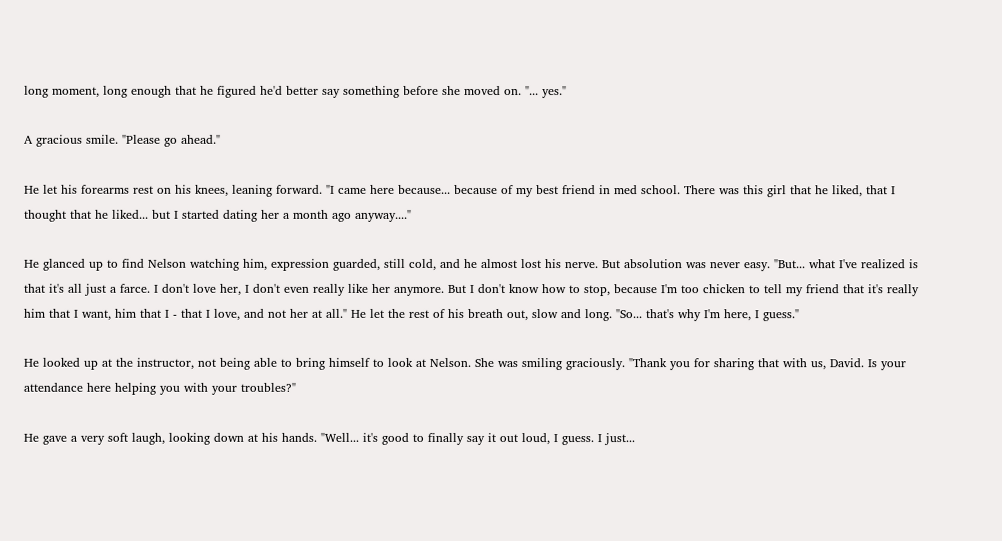long moment, long enough that he figured he'd better say something before she moved on. "... yes."

A gracious smile. "Please go ahead."

He let his forearms rest on his knees, leaning forward. "I came here because... because of my best friend in med school. There was this girl that he liked, that I thought that he liked... but I started dating her a month ago anyway...."

He glanced up to find Nelson watching him, expression guarded, still cold, and he almost lost his nerve. But absolution was never easy. "But... what I've realized is that it's all just a farce. I don't love her, I don't even really like her anymore. But I don't know how to stop, because I'm too chicken to tell my friend that it's really him that I want, him that I - that I love, and not her at all." He let the rest of his breath out, slow and long. "So... that's why I'm here, I guess."

He looked up at the instructor, not being able to bring himself to look at Nelson. She was smiling graciously. "Thank you for sharing that with us, David. Is your attendance here helping you with your troubles?"

He gave a very soft laugh, looking down at his hands. "Well... it's good to finally say it out loud, I guess. I just...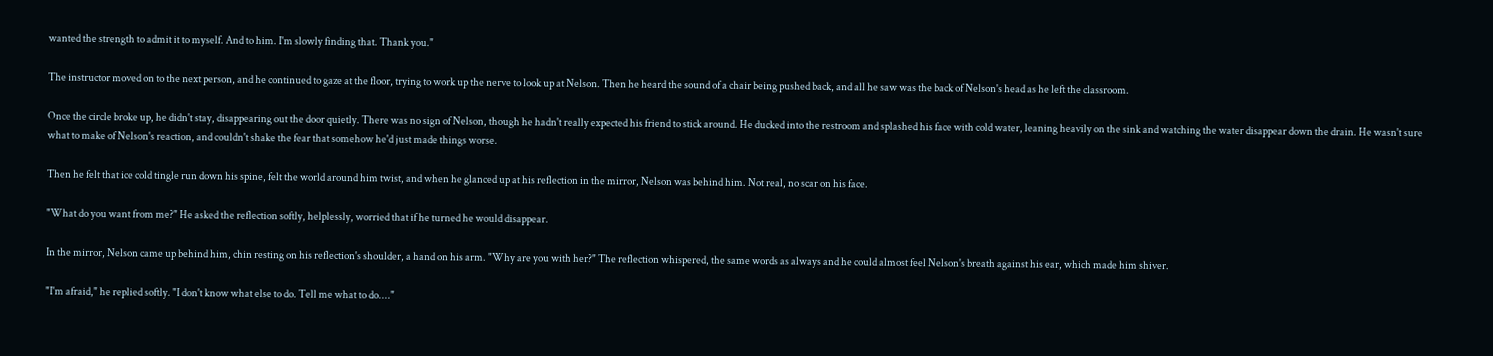wanted the strength to admit it to myself. And to him. I'm slowly finding that. Thank you."

The instructor moved on to the next person, and he continued to gaze at the floor, trying to work up the nerve to look up at Nelson. Then he heard the sound of a chair being pushed back, and all he saw was the back of Nelson's head as he left the classroom.

Once the circle broke up, he didn't stay, disappearing out the door quietly. There was no sign of Nelson, though he hadn't really expected his friend to stick around. He ducked into the restroom and splashed his face with cold water, leaning heavily on the sink and watching the water disappear down the drain. He wasn't sure what to make of Nelson's reaction, and couldn't shake the fear that somehow he'd just made things worse.

Then he felt that ice cold tingle run down his spine, felt the world around him twist, and when he glanced up at his reflection in the mirror, Nelson was behind him. Not real, no scar on his face.

"What do you want from me?" He asked the reflection softly, helplessly, worried that if he turned he would disappear.

In the mirror, Nelson came up behind him, chin resting on his reflection's shoulder, a hand on his arm. "Why are you with her?" The reflection whispered, the same words as always and he could almost feel Nelson's breath against his ear, which made him shiver.

"I'm afraid," he replied softly. "I don't know what else to do. Tell me what to do...."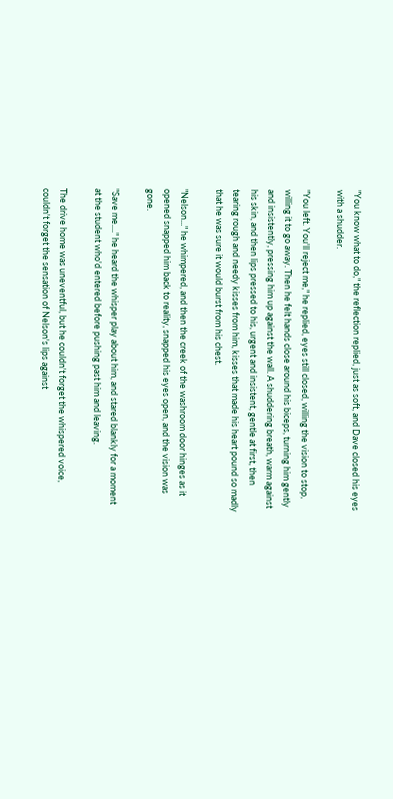"You know what to do," the reflection replied, just as soft, and Dave closed his eyes with a shudder.

"You left. You'll reject me," he replied, eyes still closed, willing the vision to stop, willing it to go away. Then he felt hands close around his biceps, turning him gently and insistently, pressing him up against the wall. A shuddering breath, warm against his skin, and then lips pressed to his, urgent and insistent, gentle at first, then tearing rough and needy kisses from him, kisses that made his heart pound so madly that he was sure it would burst from his chest.

"Nelson..." he whimpered, and then the creek of the washroom door hinges as it opened snapped him back to reality, snapped his eyes open, and the vision was gone.

"Save me...." he heard the whisper play about him, and stared blankly for a moment at the student who'd entered before pushing past him and leaving.

The drive home was uneventful, but he couldn't forget the whispered voice, couldn't forget the sensation of Nelson's lips against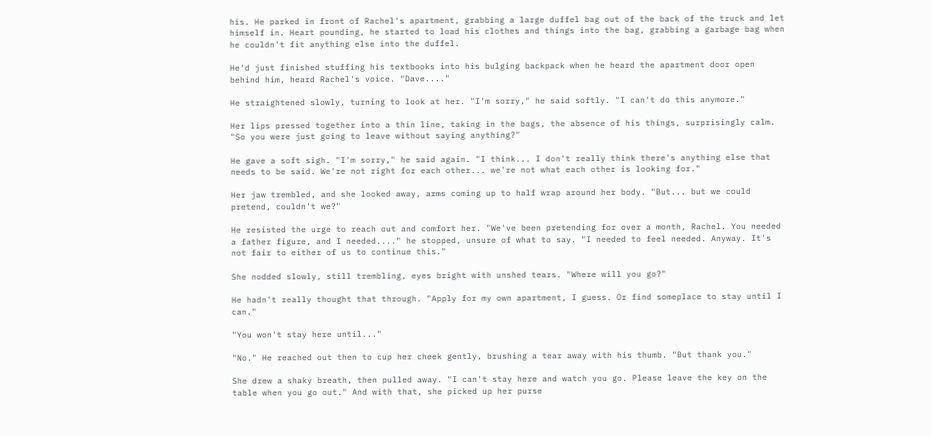his. He parked in front of Rachel's apartment, grabbing a large duffel bag out of the back of the truck and let himself in. Heart pounding, he started to load his clothes and things into the bag, grabbing a garbage bag when he couldn't fit anything else into the duffel.

He'd just finished stuffing his textbooks into his bulging backpack when he heard the apartment door open behind him, heard Rachel's voice. "Dave...."

He straightened slowly, turning to look at her. "I'm sorry," he said softly. "I can't do this anymore."

Her lips pressed together into a thin line, taking in the bags, the absence of his things, surprisingly calm. "So you were just going to leave without saying anything?"

He gave a soft sigh. "I'm sorry," he said again. "I think... I don't really think there's anything else that needs to be said. We're not right for each other... we're not what each other is looking for."

Her jaw trembled, and she looked away, arms coming up to half wrap around her body. "But... but we could pretend, couldn't we?"

He resisted the urge to reach out and comfort her. "We've been pretending for over a month, Rachel. You needed a father figure, and I needed...." he stopped, unsure of what to say. "I needed to feel needed. Anyway. It's not fair to either of us to continue this."

She nodded slowly, still trembling, eyes bright with unshed tears. "Where will you go?"

He hadn't really thought that through. "Apply for my own apartment, I guess. Or find someplace to stay until I can."

"You won't stay here until..."

"No." He reached out then to cup her cheek gently, brushing a tear away with his thumb. "But thank you."

She drew a shaky breath, then pulled away. "I can't stay here and watch you go. Please leave the key on the table when you go out." And with that, she picked up her purse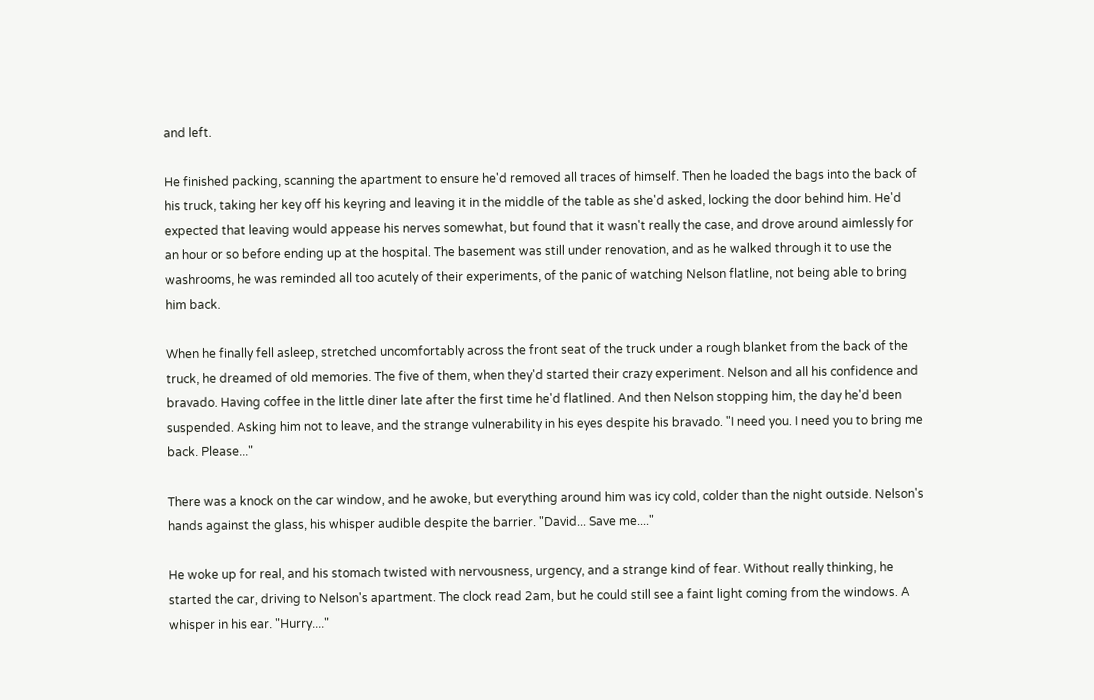and left.

He finished packing, scanning the apartment to ensure he'd removed all traces of himself. Then he loaded the bags into the back of his truck, taking her key off his keyring and leaving it in the middle of the table as she'd asked, locking the door behind him. He'd expected that leaving would appease his nerves somewhat, but found that it wasn't really the case, and drove around aimlessly for an hour or so before ending up at the hospital. The basement was still under renovation, and as he walked through it to use the washrooms, he was reminded all too acutely of their experiments, of the panic of watching Nelson flatline, not being able to bring him back.

When he finally fell asleep, stretched uncomfortably across the front seat of the truck under a rough blanket from the back of the truck, he dreamed of old memories. The five of them, when they'd started their crazy experiment. Nelson and all his confidence and bravado. Having coffee in the little diner late after the first time he'd flatlined. And then Nelson stopping him, the day he'd been suspended. Asking him not to leave, and the strange vulnerability in his eyes despite his bravado. "I need you. I need you to bring me back. Please..."

There was a knock on the car window, and he awoke, but everything around him was icy cold, colder than the night outside. Nelson's hands against the glass, his whisper audible despite the barrier. "David... Save me...."

He woke up for real, and his stomach twisted with nervousness, urgency, and a strange kind of fear. Without really thinking, he started the car, driving to Nelson's apartment. The clock read 2am, but he could still see a faint light coming from the windows. A whisper in his ear. "Hurry...."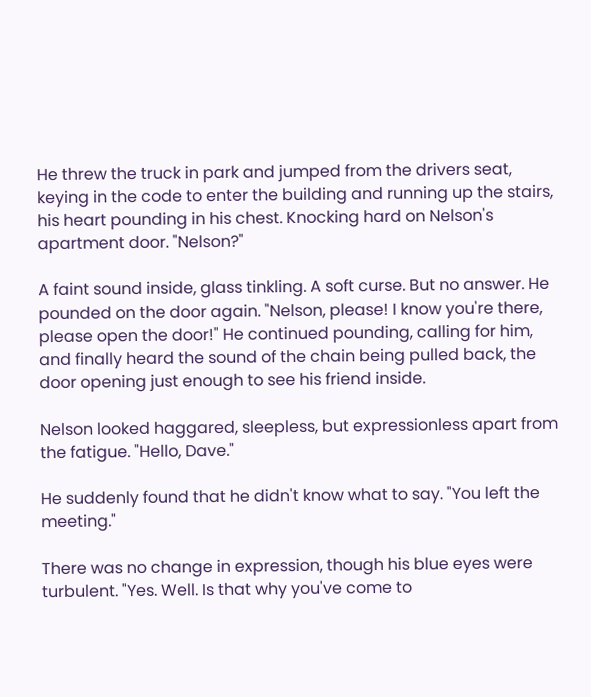He threw the truck in park and jumped from the drivers seat, keying in the code to enter the building and running up the stairs, his heart pounding in his chest. Knocking hard on Nelson's apartment door. "Nelson?"

A faint sound inside, glass tinkling. A soft curse. But no answer. He pounded on the door again. "Nelson, please! I know you're there, please open the door!" He continued pounding, calling for him, and finally heard the sound of the chain being pulled back, the door opening just enough to see his friend inside.

Nelson looked haggared, sleepless, but expressionless apart from the fatigue. "Hello, Dave."

He suddenly found that he didn't know what to say. "You left the meeting."

There was no change in expression, though his blue eyes were turbulent. "Yes. Well. Is that why you've come to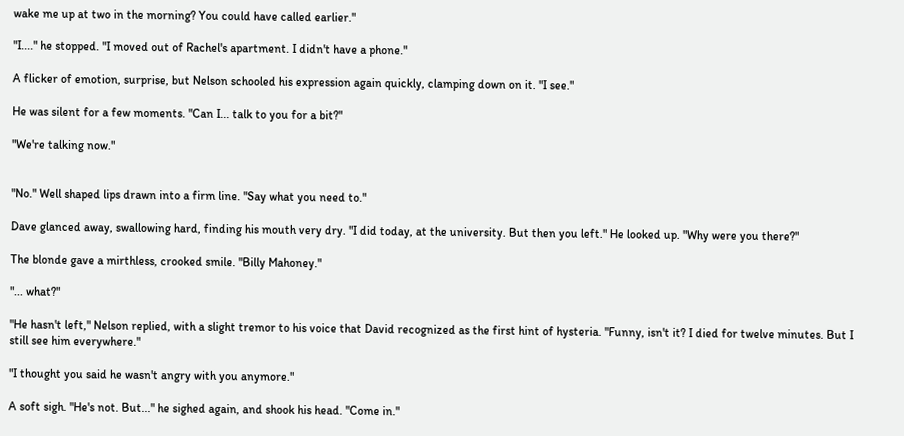wake me up at two in the morning? You could have called earlier."

"I...." he stopped. "I moved out of Rachel's apartment. I didn't have a phone."

A flicker of emotion, surprise, but Nelson schooled his expression again quickly, clamping down on it. "I see."

He was silent for a few moments. "Can I... talk to you for a bit?"

"We're talking now."


"No." Well shaped lips drawn into a firm line. "Say what you need to."

Dave glanced away, swallowing hard, finding his mouth very dry. "I did today, at the university. But then you left." He looked up. "Why were you there?"

The blonde gave a mirthless, crooked smile. "Billy Mahoney."

"... what?"

"He hasn't left," Nelson replied, with a slight tremor to his voice that David recognized as the first hint of hysteria. "Funny, isn't it? I died for twelve minutes. But I still see him everywhere."

"I thought you said he wasn't angry with you anymore."

A soft sigh. "He's not. But..." he sighed again, and shook his head. "Come in."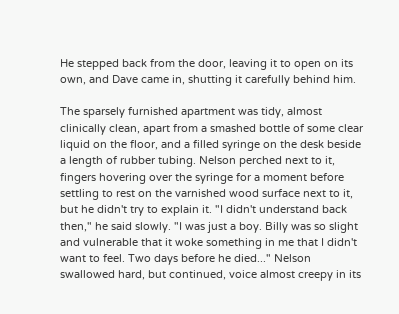He stepped back from the door, leaving it to open on its own, and Dave came in, shutting it carefully behind him.

The sparsely furnished apartment was tidy, almost clinically clean, apart from a smashed bottle of some clear liquid on the floor, and a filled syringe on the desk beside a length of rubber tubing. Nelson perched next to it, fingers hovering over the syringe for a moment before settling to rest on the varnished wood surface next to it, but he didn't try to explain it. "I didn't understand back then," he said slowly. "I was just a boy. Billy was so slight and vulnerable that it woke something in me that I didn't want to feel. Two days before he died..." Nelson swallowed hard, but continued, voice almost creepy in its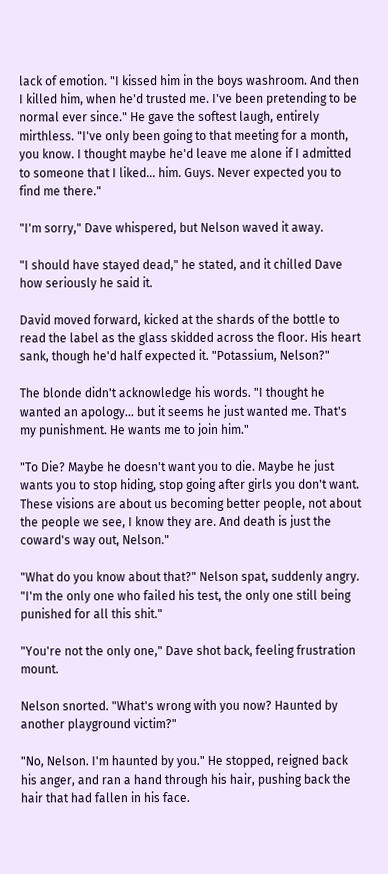lack of emotion. "I kissed him in the boys washroom. And then I killed him, when he'd trusted me. I've been pretending to be normal ever since." He gave the softest laugh, entirely mirthless. "I've only been going to that meeting for a month, you know. I thought maybe he'd leave me alone if I admitted to someone that I liked... him. Guys. Never expected you to find me there."

"I'm sorry," Dave whispered, but Nelson waved it away.

"I should have stayed dead," he stated, and it chilled Dave how seriously he said it.

David moved forward, kicked at the shards of the bottle to read the label as the glass skidded across the floor. His heart sank, though he'd half expected it. "Potassium, Nelson?"

The blonde didn't acknowledge his words. "I thought he wanted an apology... but it seems he just wanted me. That's my punishment. He wants me to join him."

"To Die? Maybe he doesn't want you to die. Maybe he just wants you to stop hiding, stop going after girls you don't want. These visions are about us becoming better people, not about the people we see, I know they are. And death is just the coward's way out, Nelson."

"What do you know about that?" Nelson spat, suddenly angry. "I'm the only one who failed his test, the only one still being punished for all this shit."

"You're not the only one," Dave shot back, feeling frustration mount.

Nelson snorted. "What's wrong with you now? Haunted by another playground victim?"

"No, Nelson. I'm haunted by you." He stopped, reigned back his anger, and ran a hand through his hair, pushing back the hair that had fallen in his face.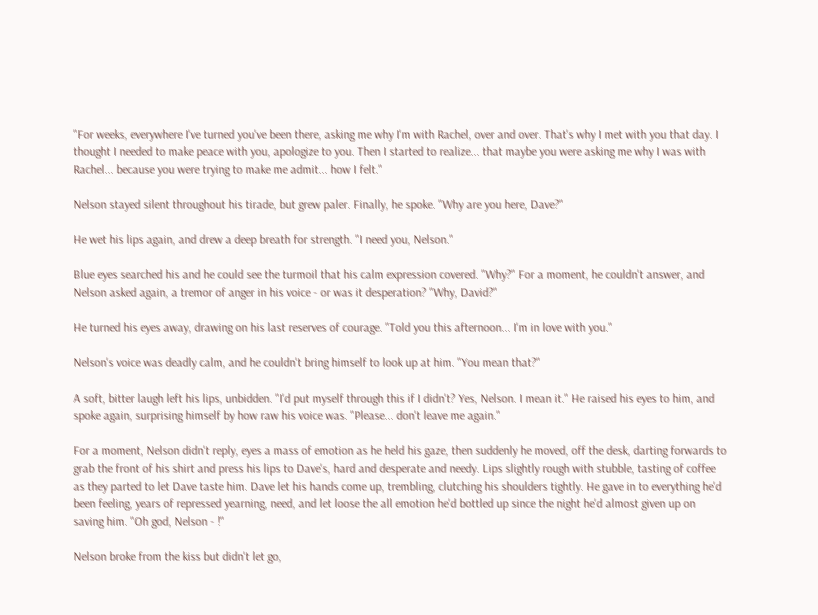"For weeks, everywhere I've turned you've been there, asking me why I'm with Rachel, over and over. That's why I met with you that day. I thought I needed to make peace with you, apologize to you. Then I started to realize... that maybe you were asking me why I was with Rachel... because you were trying to make me admit... how I felt."

Nelson stayed silent throughout his tirade, but grew paler. Finally, he spoke. "Why are you here, Dave?"

He wet his lips again, and drew a deep breath for strength. "I need you, Nelson."

Blue eyes searched his and he could see the turmoil that his calm expression covered. "Why?" For a moment, he couldn't answer, and Nelson asked again, a tremor of anger in his voice - or was it desperation? "Why, David?"

He turned his eyes away, drawing on his last reserves of courage. "Told you this afternoon... I'm in love with you."

Nelson's voice was deadly calm, and he couldn't bring himself to look up at him. "You mean that?"

A soft, bitter laugh left his lips, unbidden. "I'd put myself through this if I didn't? Yes, Nelson. I mean it." He raised his eyes to him, and spoke again, surprising himself by how raw his voice was. "Please... don't leave me again."

For a moment, Nelson didn't reply, eyes a mass of emotion as he held his gaze, then suddenly he moved, off the desk, darting forwards to grab the front of his shirt and press his lips to Dave's, hard and desperate and needy. Lips slightly rough with stubble, tasting of coffee as they parted to let Dave taste him. Dave let his hands come up, trembling, clutching his shoulders tightly. He gave in to everything he'd been feeling, years of repressed yearning, need, and let loose the all emotion he'd bottled up since the night he'd almost given up on saving him. "Oh god, Nelson - !"

Nelson broke from the kiss but didn't let go,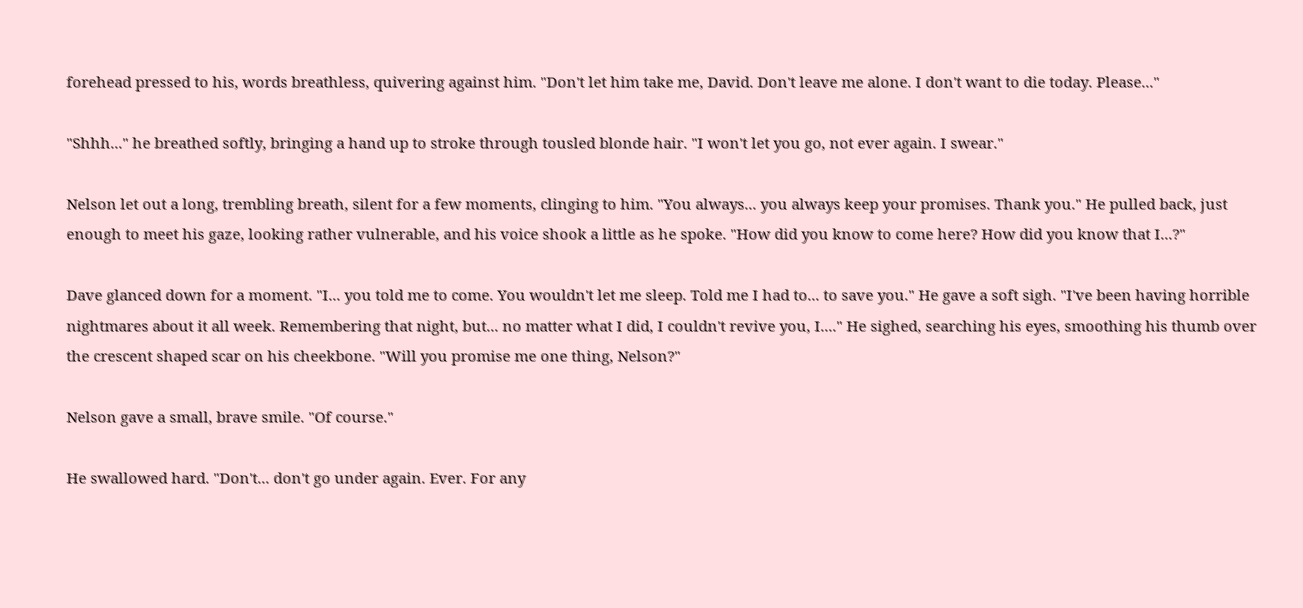forehead pressed to his, words breathless, quivering against him. "Don't let him take me, David. Don't leave me alone. I don't want to die today. Please..."

"Shhh..." he breathed softly, bringing a hand up to stroke through tousled blonde hair. "I won't let you go, not ever again. I swear."

Nelson let out a long, trembling breath, silent for a few moments, clinging to him. "You always... you always keep your promises. Thank you." He pulled back, just enough to meet his gaze, looking rather vulnerable, and his voice shook a little as he spoke. "How did you know to come here? How did you know that I...?"

Dave glanced down for a moment. "I... you told me to come. You wouldn't let me sleep. Told me I had to... to save you." He gave a soft sigh. "I've been having horrible nightmares about it all week. Remembering that night, but... no matter what I did, I couldn't revive you, I...." He sighed, searching his eyes, smoothing his thumb over the crescent shaped scar on his cheekbone. "Will you promise me one thing, Nelson?"

Nelson gave a small, brave smile. "Of course."

He swallowed hard. "Don't... don't go under again. Ever. For any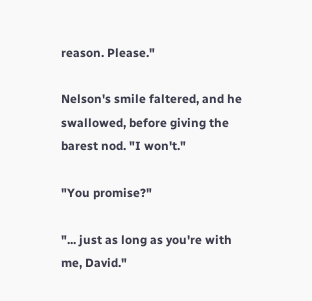reason. Please."

Nelson's smile faltered, and he swallowed, before giving the barest nod. "I won't."

"You promise?"

"... just as long as you're with me, David."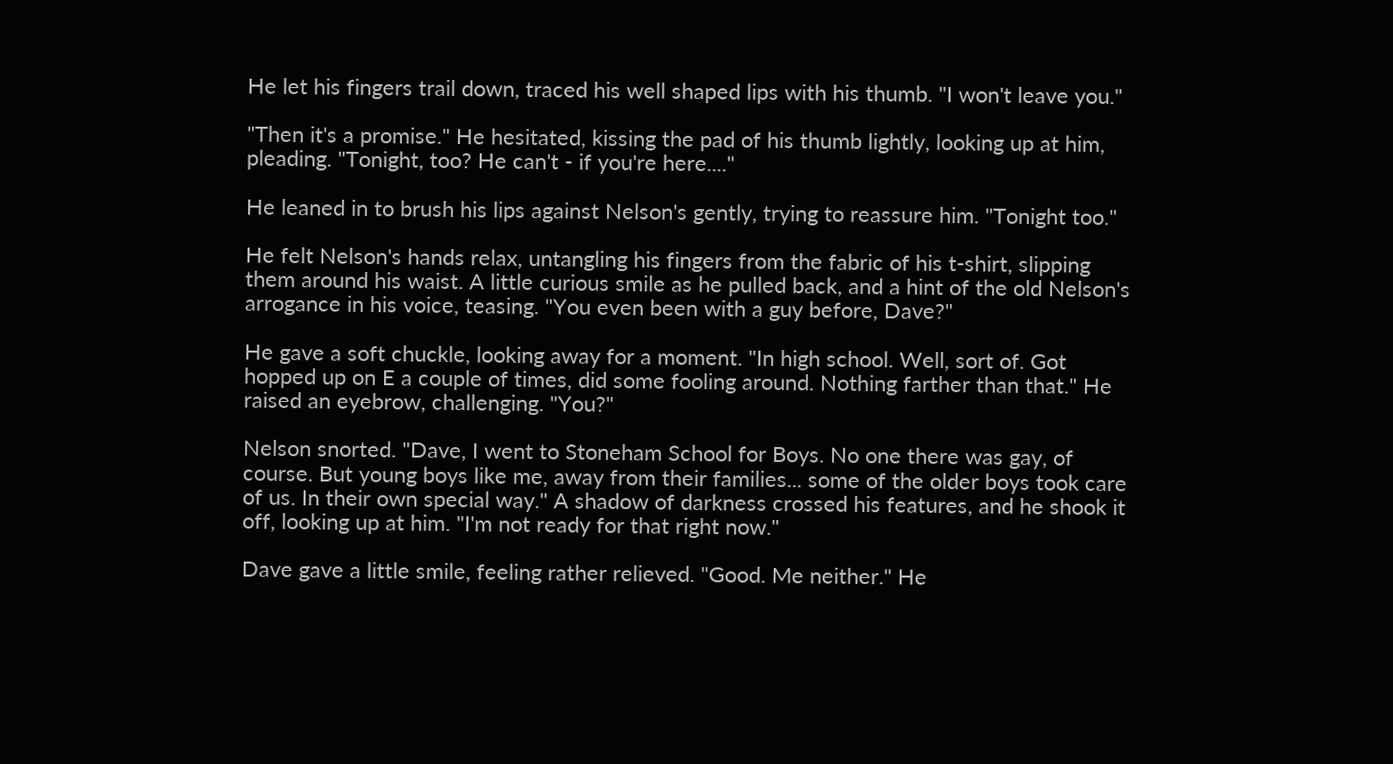He let his fingers trail down, traced his well shaped lips with his thumb. "I won't leave you."

"Then it's a promise." He hesitated, kissing the pad of his thumb lightly, looking up at him, pleading. "Tonight, too? He can't - if you're here...."

He leaned in to brush his lips against Nelson's gently, trying to reassure him. "Tonight too."

He felt Nelson's hands relax, untangling his fingers from the fabric of his t-shirt, slipping them around his waist. A little curious smile as he pulled back, and a hint of the old Nelson's arrogance in his voice, teasing. "You even been with a guy before, Dave?"

He gave a soft chuckle, looking away for a moment. "In high school. Well, sort of. Got hopped up on E a couple of times, did some fooling around. Nothing farther than that." He raised an eyebrow, challenging. "You?"

Nelson snorted. "Dave, I went to Stoneham School for Boys. No one there was gay, of course. But young boys like me, away from their families... some of the older boys took care of us. In their own special way." A shadow of darkness crossed his features, and he shook it off, looking up at him. "I'm not ready for that right now."

Dave gave a little smile, feeling rather relieved. "Good. Me neither." He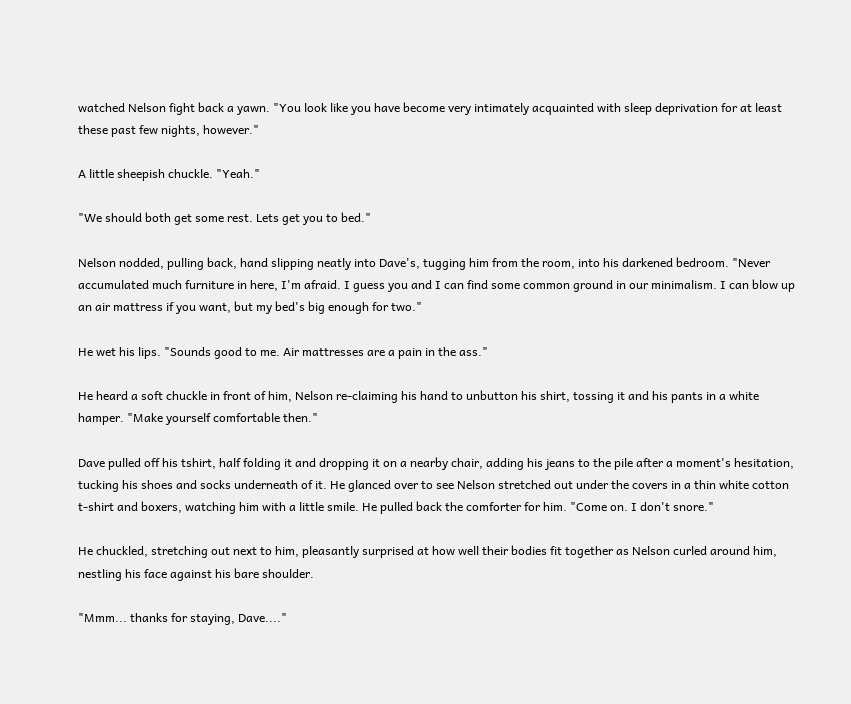watched Nelson fight back a yawn. "You look like you have become very intimately acquainted with sleep deprivation for at least these past few nights, however."

A little sheepish chuckle. "Yeah."

"We should both get some rest. Lets get you to bed."

Nelson nodded, pulling back, hand slipping neatly into Dave's, tugging him from the room, into his darkened bedroom. "Never accumulated much furniture in here, I'm afraid. I guess you and I can find some common ground in our minimalism. I can blow up an air mattress if you want, but my bed's big enough for two."

He wet his lips. "Sounds good to me. Air mattresses are a pain in the ass."

He heard a soft chuckle in front of him, Nelson re-claiming his hand to unbutton his shirt, tossing it and his pants in a white hamper. "Make yourself comfortable then."

Dave pulled off his tshirt, half folding it and dropping it on a nearby chair, adding his jeans to the pile after a moment's hesitation, tucking his shoes and socks underneath of it. He glanced over to see Nelson stretched out under the covers in a thin white cotton t-shirt and boxers, watching him with a little smile. He pulled back the comforter for him. "Come on. I don't snore."

He chuckled, stretching out next to him, pleasantly surprised at how well their bodies fit together as Nelson curled around him, nestling his face against his bare shoulder.

"Mmm... thanks for staying, Dave...."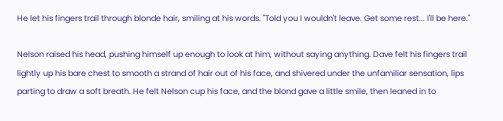He let his fingers trail through blonde hair, smiling at his words. "Told you I wouldn't leave. Get some rest... I'll be here."

Nelson raised his head, pushing himself up enough to look at him, without saying anything. Dave felt his fingers trail lightly up his bare chest to smooth a strand of hair out of his face, and shivered under the unfamiliar sensation, lips parting to draw a soft breath. He felt Nelson cup his face, and the blond gave a little smile, then leaned in to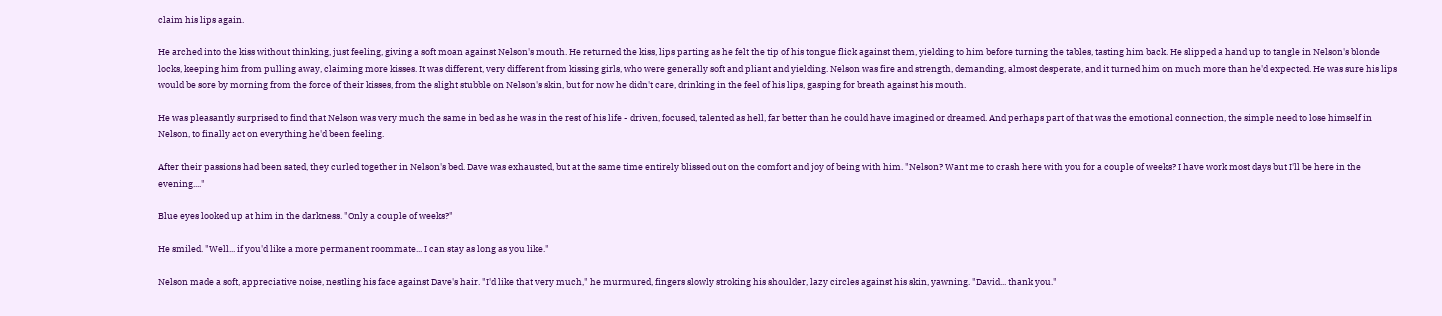claim his lips again.

He arched into the kiss without thinking, just feeling, giving a soft moan against Nelson's mouth. He returned the kiss, lips parting as he felt the tip of his tongue flick against them, yielding to him before turning the tables, tasting him back. He slipped a hand up to tangle in Nelson's blonde locks, keeping him from pulling away, claiming more kisses. It was different, very different from kissing girls, who were generally soft and pliant and yielding. Nelson was fire and strength, demanding, almost desperate, and it turned him on much more than he'd expected. He was sure his lips would be sore by morning from the force of their kisses, from the slight stubble on Nelson's skin, but for now he didn't care, drinking in the feel of his lips, gasping for breath against his mouth.

He was pleasantly surprised to find that Nelson was very much the same in bed as he was in the rest of his life - driven, focused, talented as hell, far better than he could have imagined or dreamed. And perhaps part of that was the emotional connection, the simple need to lose himself in Nelson, to finally act on everything he'd been feeling.

After their passions had been sated, they curled together in Nelson's bed. Dave was exhausted, but at the same time entirely blissed out on the comfort and joy of being with him. "Nelson? Want me to crash here with you for a couple of weeks? I have work most days but I'll be here in the evening...."

Blue eyes looked up at him in the darkness. "Only a couple of weeks?"

He smiled. "Well... if you'd like a more permanent roommate... I can stay as long as you like."

Nelson made a soft, appreciative noise, nestling his face against Dave's hair. "I'd like that very much," he murmured, fingers slowly stroking his shoulder, lazy circles against his skin, yawning. "David... thank you."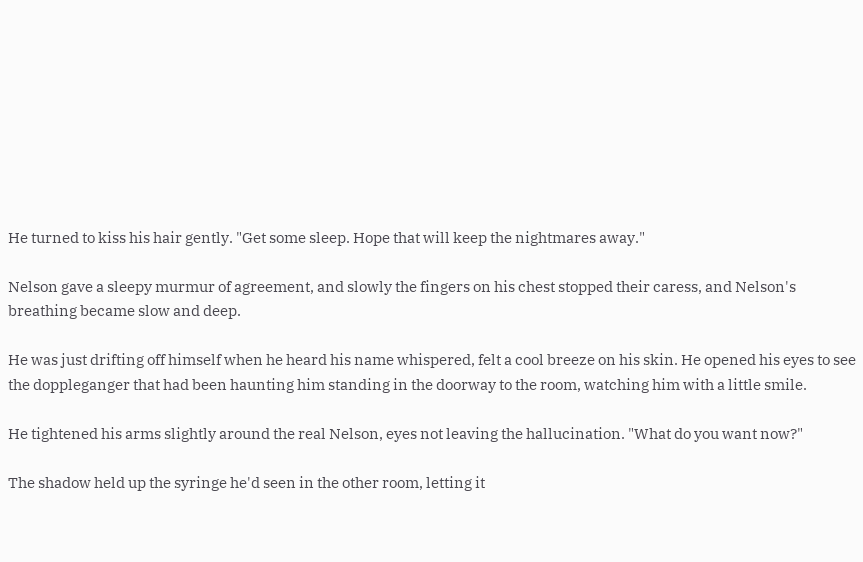He turned to kiss his hair gently. "Get some sleep. Hope that will keep the nightmares away."

Nelson gave a sleepy murmur of agreement, and slowly the fingers on his chest stopped their caress, and Nelson's breathing became slow and deep.

He was just drifting off himself when he heard his name whispered, felt a cool breeze on his skin. He opened his eyes to see the doppleganger that had been haunting him standing in the doorway to the room, watching him with a little smile.

He tightened his arms slightly around the real Nelson, eyes not leaving the hallucination. "What do you want now?"

The shadow held up the syringe he'd seen in the other room, letting it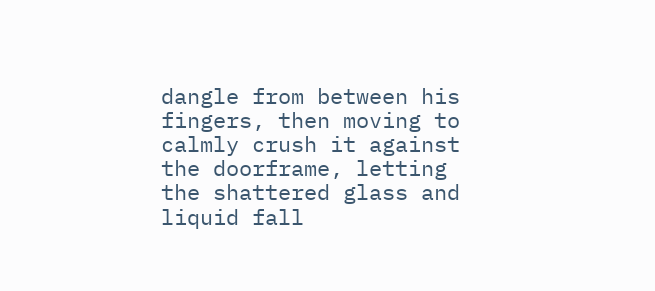dangle from between his fingers, then moving to calmly crush it against the doorframe, letting the shattered glass and liquid fall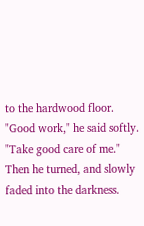to the hardwood floor. "Good work," he said softly. "Take good care of me." Then he turned, and slowly faded into the darkness.